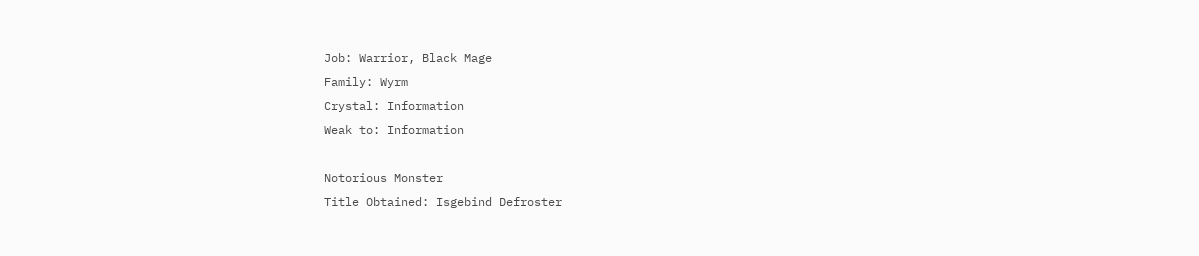Job: Warrior, Black Mage
Family: Wyrm
Crystal: Information
Weak to: Information

Notorious Monster
Title Obtained: Isgebind Defroster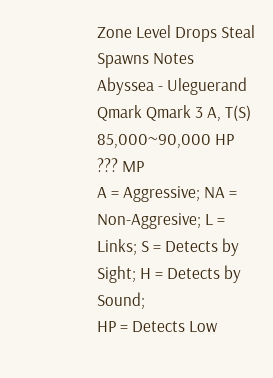Zone Level Drops Steal Spawns Notes
Abyssea - Uleguerand
Qmark Qmark 3 A, T(S)
85,000~90,000 HP
??? MP
A = Aggressive; NA = Non-Aggresive; L = Links; S = Detects by Sight; H = Detects by Sound;
HP = Detects Low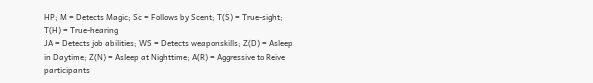HP; M = Detects Magic; Sc = Follows by Scent; T(S) = True-sight; T(H) = True-hearing
JA = Detects job abilities; WS = Detects weaponskills; Z(D) = Asleep in Daytime; Z(N) = Asleep at Nighttime; A(R) = Aggressive to Reive participants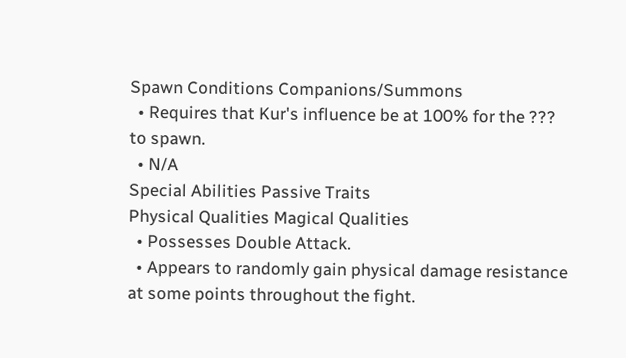Spawn Conditions Companions/Summons
  • Requires that Kur's influence be at 100% for the ??? to spawn.
  • N/A
Special Abilities Passive Traits
Physical Qualities Magical Qualities
  • Possesses Double Attack.
  • Appears to randomly gain physical damage resistance at some points throughout the fight.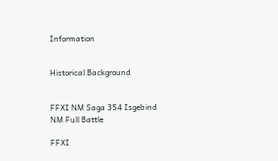Information


Historical Background


FFXI NM Saga 354 Isgebind NM Full Battle

FFXI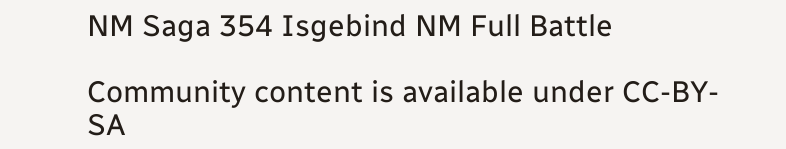NM Saga 354 Isgebind NM Full Battle

Community content is available under CC-BY-SA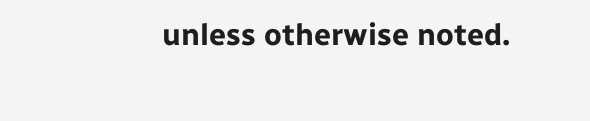unless otherwise noted.